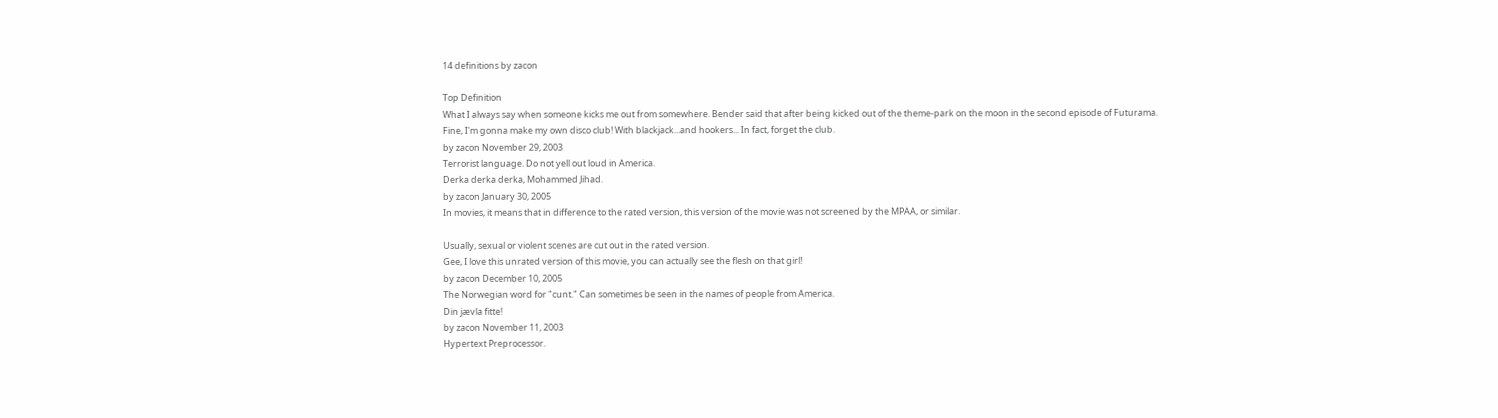14 definitions by zacon

Top Definition
What I always say when someone kicks me out from somewhere. Bender said that after being kicked out of the theme-park on the moon in the second episode of Futurama.
Fine, I'm gonna make my own disco club! With blackjack...and hookers... In fact, forget the club.
by zacon November 29, 2003
Terrorist language. Do not yell out loud in America.
Derka derka derka, Mohammed Jihad.
by zacon January 30, 2005
In movies, it means that in difference to the rated version, this version of the movie was not screened by the MPAA, or similar.

Usually, sexual or violent scenes are cut out in the rated version.
Gee, I love this unrated version of this movie, you can actually see the flesh on that girl!
by zacon December 10, 2005
The Norwegian word for "cunt." Can sometimes be seen in the names of people from America.
Din jævla fitte!
by zacon November 11, 2003
Hypertext Preprocessor.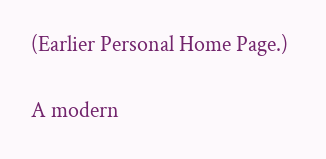(Earlier Personal Home Page.)

A modern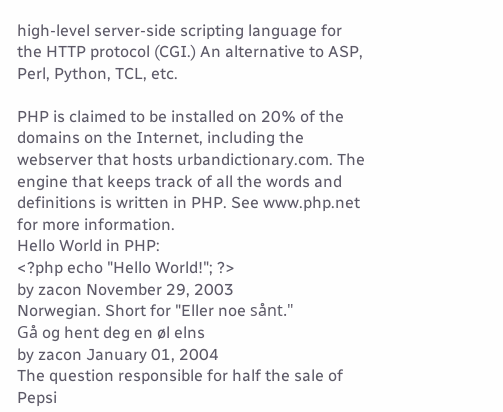high-level server-side scripting language for the HTTP protocol (CGI.) An alternative to ASP, Perl, Python, TCL, etc.

PHP is claimed to be installed on 20% of the domains on the Internet, including the webserver that hosts urbandictionary.com. The engine that keeps track of all the words and definitions is written in PHP. See www.php.net for more information.
Hello World in PHP:
<?php echo "Hello World!"; ?>
by zacon November 29, 2003
Norwegian. Short for "Eller noe sånt."
Gå og hent deg en øl elns
by zacon January 01, 2004
The question responsible for half the sale of Pepsi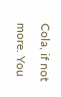Cola, if not more. You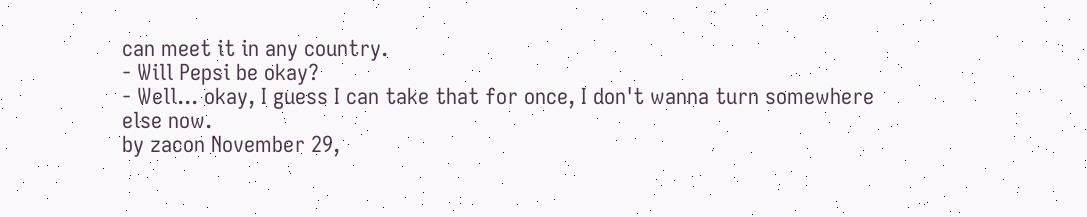can meet it in any country.
- Will Pepsi be okay?
- Well... okay, I guess I can take that for once, I don't wanna turn somewhere else now.
by zacon November 29,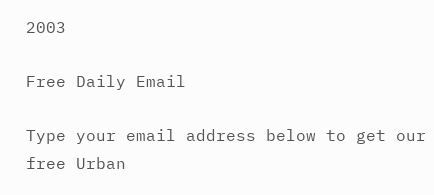2003

Free Daily Email

Type your email address below to get our free Urban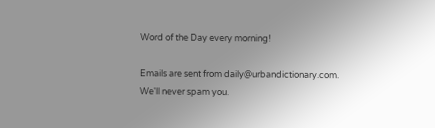Word of the Day every morning!

Emails are sent from daily@urbandictionary.com. We'll never spam you.